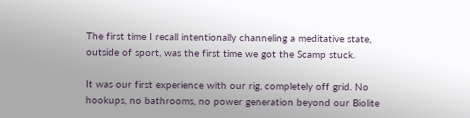The first time I recall intentionally channeling a meditative state, outside of sport, was the first time we got the Scamp stuck.

It was our first experience with our rig, completely off grid. No hookups, no bathrooms, no power generation beyond our Biolite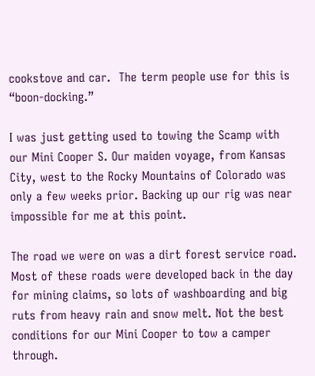cookstove and car.  The term people use for this is “boon-docking.”

I was just getting used to towing the Scamp with our Mini Cooper S. Our maiden voyage, from Kansas City, west to the Rocky Mountains of Colorado was only a few weeks prior. Backing up our rig was near impossible for me at this point.

The road we were on was a dirt forest service road. Most of these roads were developed back in the day for mining claims, so lots of washboarding and big ruts from heavy rain and snow melt. Not the best conditions for our Mini Cooper to tow a camper through.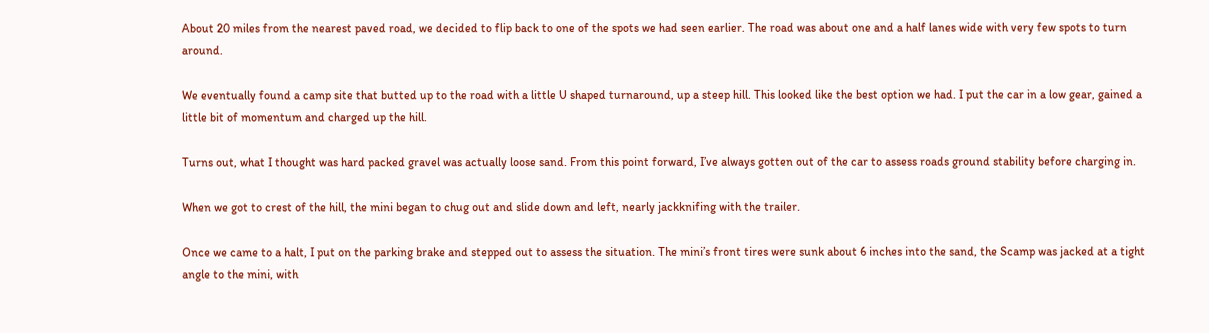About 20 miles from the nearest paved road, we decided to flip back to one of the spots we had seen earlier. The road was about one and a half lanes wide with very few spots to turn around.

We eventually found a camp site that butted up to the road with a little U shaped turnaround, up a steep hill. This looked like the best option we had. I put the car in a low gear, gained a little bit of momentum and charged up the hill.

Turns out, what I thought was hard packed gravel was actually loose sand. From this point forward, I’ve always gotten out of the car to assess roads ground stability before charging in.

When we got to crest of the hill, the mini began to chug out and slide down and left, nearly jackknifing with the trailer.

Once we came to a halt, I put on the parking brake and stepped out to assess the situation. The mini’s front tires were sunk about 6 inches into the sand, the Scamp was jacked at a tight angle to the mini, with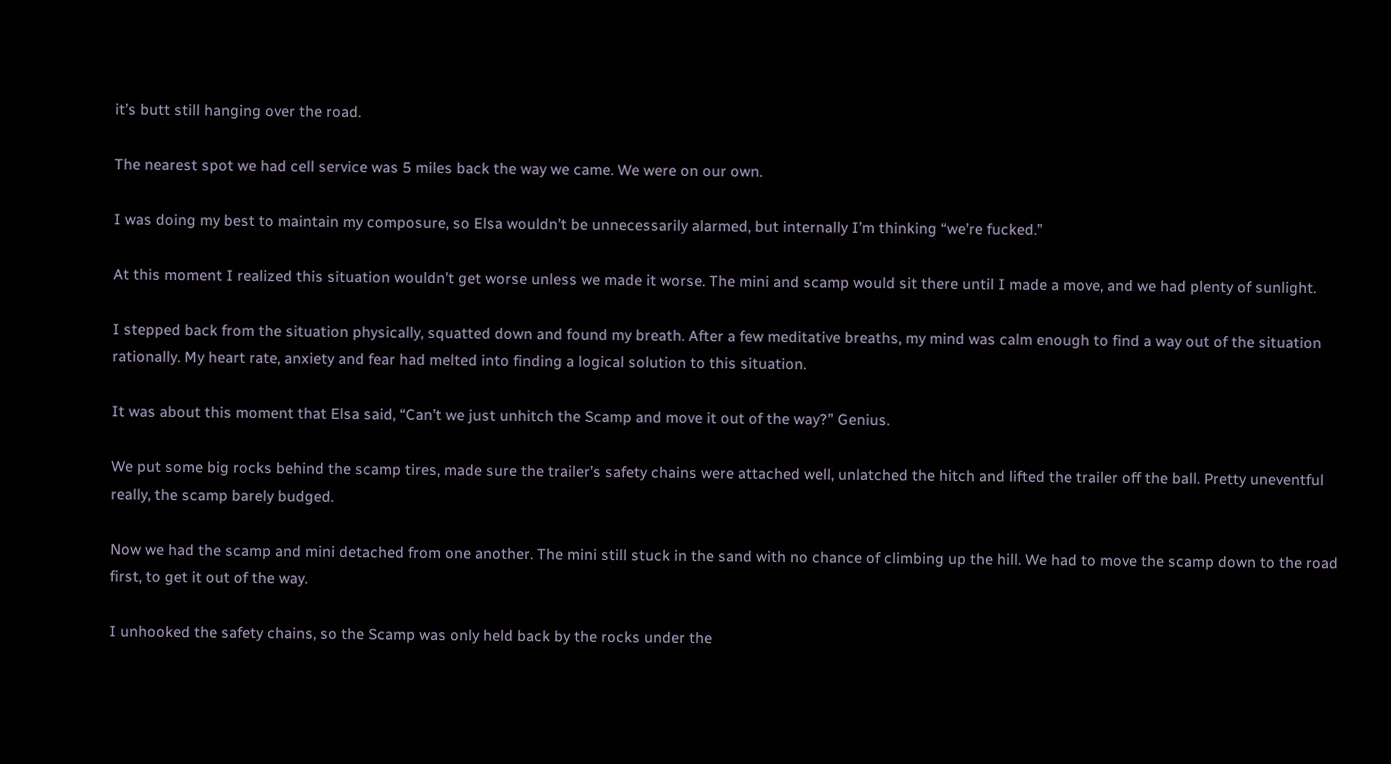it’s butt still hanging over the road.

The nearest spot we had cell service was 5 miles back the way we came. We were on our own.

I was doing my best to maintain my composure, so Elsa wouldn’t be unnecessarily alarmed, but internally I’m thinking “we’re fucked.”

At this moment I realized this situation wouldn’t get worse unless we made it worse. The mini and scamp would sit there until I made a move, and we had plenty of sunlight.

I stepped back from the situation physically, squatted down and found my breath. After a few meditative breaths, my mind was calm enough to find a way out of the situation rationally. My heart rate, anxiety and fear had melted into finding a logical solution to this situation.

It was about this moment that Elsa said, “Can’t we just unhitch the Scamp and move it out of the way?” Genius.

We put some big rocks behind the scamp tires, made sure the trailer’s safety chains were attached well, unlatched the hitch and lifted the trailer off the ball. Pretty uneventful really, the scamp barely budged.

Now we had the scamp and mini detached from one another. The mini still stuck in the sand with no chance of climbing up the hill. We had to move the scamp down to the road first, to get it out of the way.

I unhooked the safety chains, so the Scamp was only held back by the rocks under the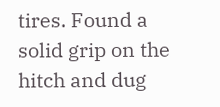tires. Found a solid grip on the hitch and dug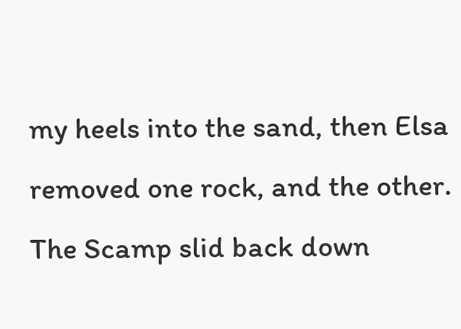my heels into the sand, then Elsa removed one rock, and the other. The Scamp slid back down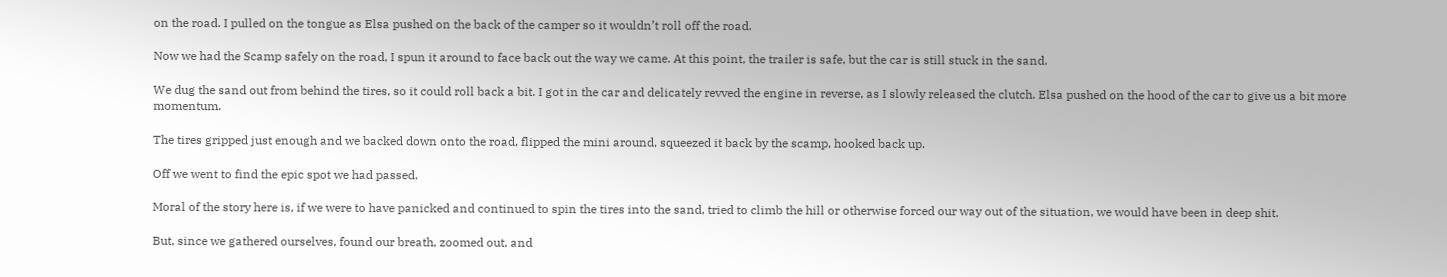on the road. I pulled on the tongue as Elsa pushed on the back of the camper so it wouldn’t roll off the road.

Now we had the Scamp safely on the road, I spun it around to face back out the way we came. At this point, the trailer is safe, but the car is still stuck in the sand.

We dug the sand out from behind the tires, so it could roll back a bit. I got in the car and delicately revved the engine in reverse, as I slowly released the clutch. Elsa pushed on the hood of the car to give us a bit more momentum.

The tires gripped just enough and we backed down onto the road, flipped the mini around, squeezed it back by the scamp, hooked back up.

Off we went to find the epic spot we had passed.

Moral of the story here is, if we were to have panicked and continued to spin the tires into the sand, tried to climb the hill or otherwise forced our way out of the situation, we would have been in deep shit.

But, since we gathered ourselves, found our breath, zoomed out, and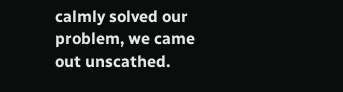calmly solved our problem, we came out unscathed.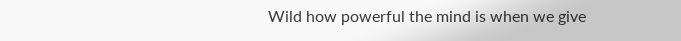Wild how powerful the mind is when we give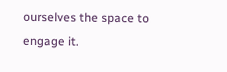ourselves the space to engage it.